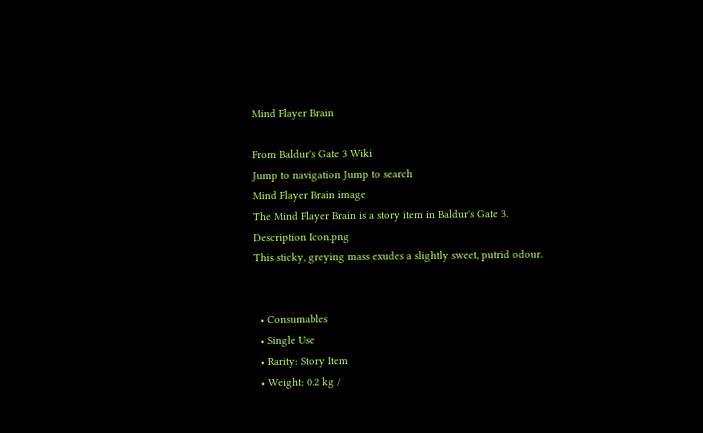Mind Flayer Brain

From Baldur's Gate 3 Wiki
Jump to navigation Jump to search
Mind Flayer Brain image
The Mind Flayer Brain is a story item in Baldur's Gate 3.
Description Icon.png
This sticky, greying mass exudes a slightly sweet, putrid odour.


  • Consumables
  • Single Use
  • Rarity: Story Item
  • Weight: 0.2 kg /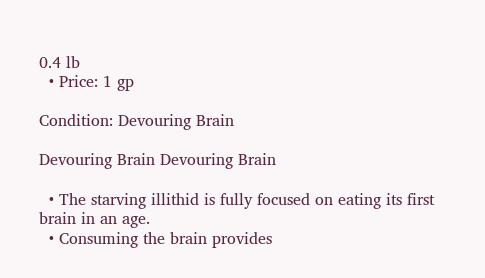0.4 lb
  • Price: 1 gp

Condition: Devouring Brain

Devouring Brain Devouring Brain

  • The starving illithid is fully focused on eating its first brain in an age.
  • Consuming the brain provides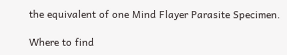the equivalent of one Mind Flayer Parasite Specimen.

Where to find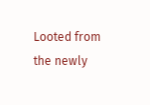Looted from the newly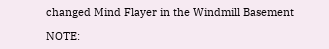changed Mind Flayer in the Windmill Basement

NOTE: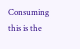Consuming this is the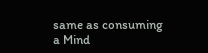same as consuming a Mind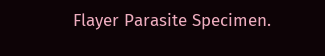Flayer Parasite Specimen.